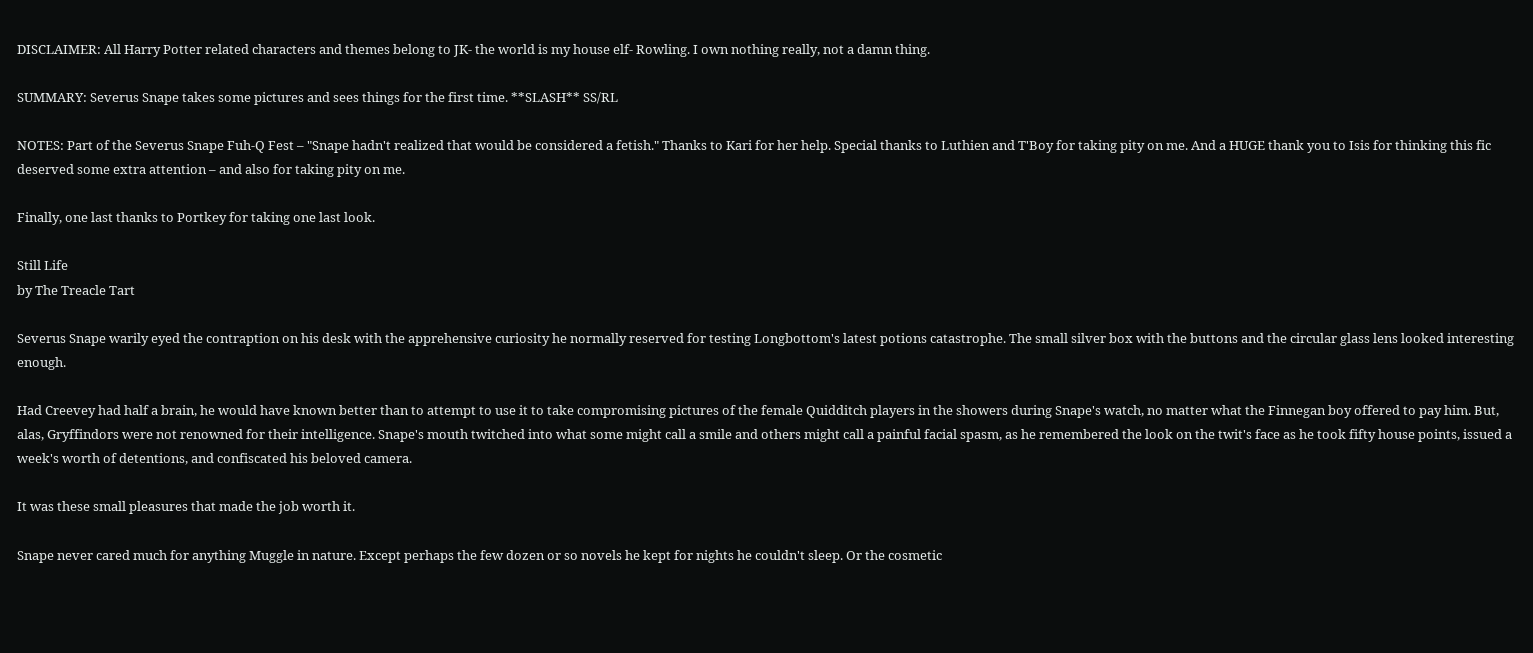DISCLAIMER: All Harry Potter related characters and themes belong to JK- the world is my house elf- Rowling. I own nothing really, not a damn thing.

SUMMARY: Severus Snape takes some pictures and sees things for the first time. **SLASH** SS/RL

NOTES: Part of the Severus Snape Fuh-Q Fest – "Snape hadn't realized that would be considered a fetish." Thanks to Kari for her help. Special thanks to Luthien and T'Boy for taking pity on me. And a HUGE thank you to Isis for thinking this fic deserved some extra attention – and also for taking pity on me.

Finally, one last thanks to Portkey for taking one last look.

Still Life
by The Treacle Tart

Severus Snape warily eyed the contraption on his desk with the apprehensive curiosity he normally reserved for testing Longbottom's latest potions catastrophe. The small silver box with the buttons and the circular glass lens looked interesting enough.

Had Creevey had half a brain, he would have known better than to attempt to use it to take compromising pictures of the female Quidditch players in the showers during Snape's watch, no matter what the Finnegan boy offered to pay him. But, alas, Gryffindors were not renowned for their intelligence. Snape's mouth twitched into what some might call a smile and others might call a painful facial spasm, as he remembered the look on the twit's face as he took fifty house points, issued a week's worth of detentions, and confiscated his beloved camera.

It was these small pleasures that made the job worth it.

Snape never cared much for anything Muggle in nature. Except perhaps the few dozen or so novels he kept for nights he couldn't sleep. Or the cosmetic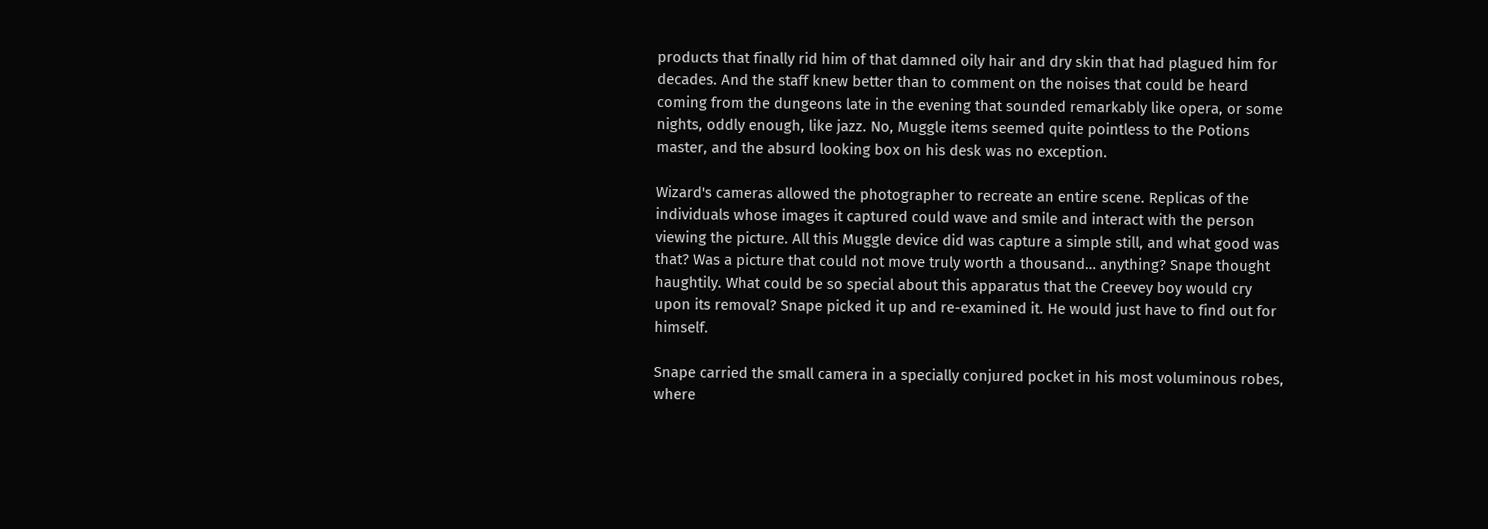products that finally rid him of that damned oily hair and dry skin that had plagued him for decades. And the staff knew better than to comment on the noises that could be heard coming from the dungeons late in the evening that sounded remarkably like opera, or some nights, oddly enough, like jazz. No, Muggle items seemed quite pointless to the Potions master, and the absurd looking box on his desk was no exception.

Wizard's cameras allowed the photographer to recreate an entire scene. Replicas of the individuals whose images it captured could wave and smile and interact with the person viewing the picture. All this Muggle device did was capture a simple still, and what good was that? Was a picture that could not move truly worth a thousand… anything? Snape thought haughtily. What could be so special about this apparatus that the Creevey boy would cry upon its removal? Snape picked it up and re-examined it. He would just have to find out for himself.

Snape carried the small camera in a specially conjured pocket in his most voluminous robes, where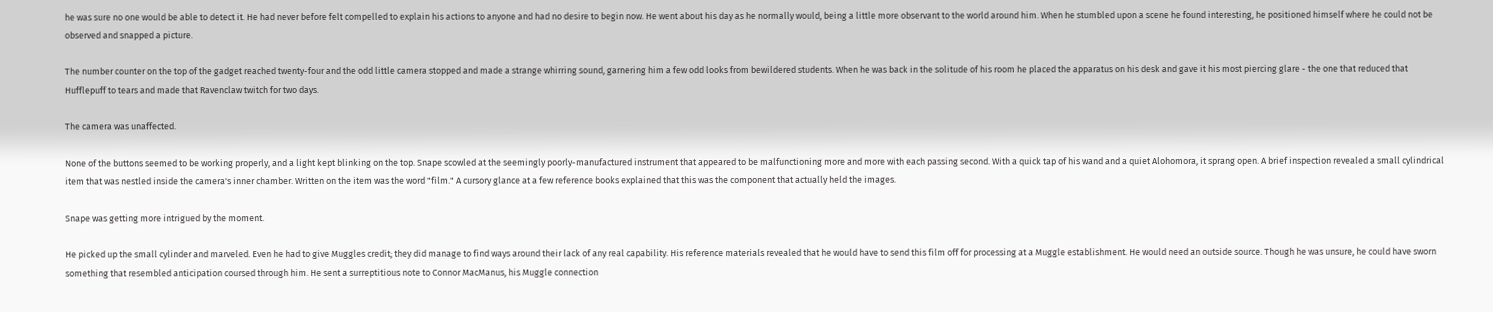he was sure no one would be able to detect it. He had never before felt compelled to explain his actions to anyone and had no desire to begin now. He went about his day as he normally would, being a little more observant to the world around him. When he stumbled upon a scene he found interesting, he positioned himself where he could not be observed and snapped a picture.

The number counter on the top of the gadget reached twenty-four and the odd little camera stopped and made a strange whirring sound, garnering him a few odd looks from bewildered students. When he was back in the solitude of his room he placed the apparatus on his desk and gave it his most piercing glare - the one that reduced that Hufflepuff to tears and made that Ravenclaw twitch for two days.

The camera was unaffected.

None of the buttons seemed to be working properly, and a light kept blinking on the top. Snape scowled at the seemingly poorly-manufactured instrument that appeared to be malfunctioning more and more with each passing second. With a quick tap of his wand and a quiet Alohomora, it sprang open. A brief inspection revealed a small cylindrical item that was nestled inside the camera's inner chamber. Written on the item was the word "film." A cursory glance at a few reference books explained that this was the component that actually held the images.

Snape was getting more intrigued by the moment.

He picked up the small cylinder and marveled. Even he had to give Muggles credit; they did manage to find ways around their lack of any real capability. His reference materials revealed that he would have to send this film off for processing at a Muggle establishment. He would need an outside source. Though he was unsure, he could have sworn something that resembled anticipation coursed through him. He sent a surreptitious note to Connor MacManus, his Muggle connection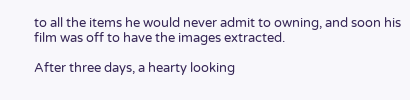to all the items he would never admit to owning, and soon his film was off to have the images extracted.

After three days, a hearty looking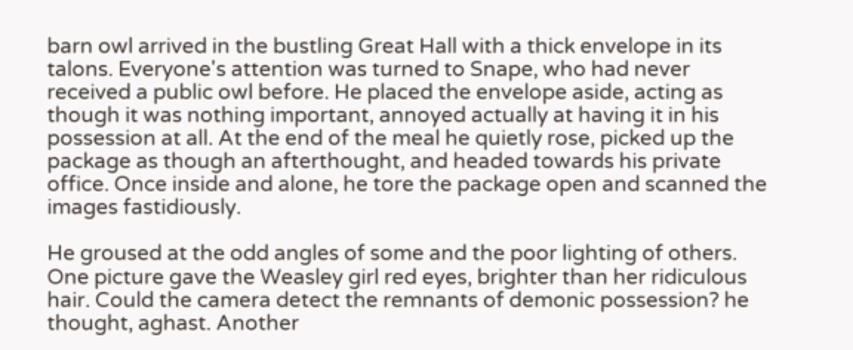barn owl arrived in the bustling Great Hall with a thick envelope in its talons. Everyone's attention was turned to Snape, who had never received a public owl before. He placed the envelope aside, acting as though it was nothing important, annoyed actually at having it in his possession at all. At the end of the meal he quietly rose, picked up the package as though an afterthought, and headed towards his private office. Once inside and alone, he tore the package open and scanned the images fastidiously.

He groused at the odd angles of some and the poor lighting of others. One picture gave the Weasley girl red eyes, brighter than her ridiculous hair. Could the camera detect the remnants of demonic possession? he thought, aghast. Another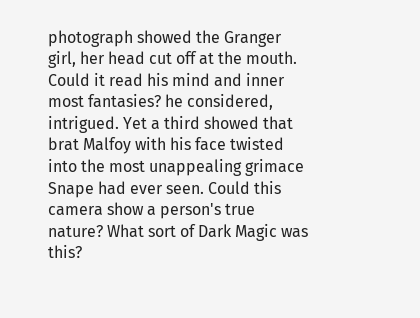photograph showed the Granger girl, her head cut off at the mouth. Could it read his mind and inner most fantasies? he considered, intrigued. Yet a third showed that brat Malfoy with his face twisted into the most unappealing grimace Snape had ever seen. Could this camera show a person's true nature? What sort of Dark Magic was this?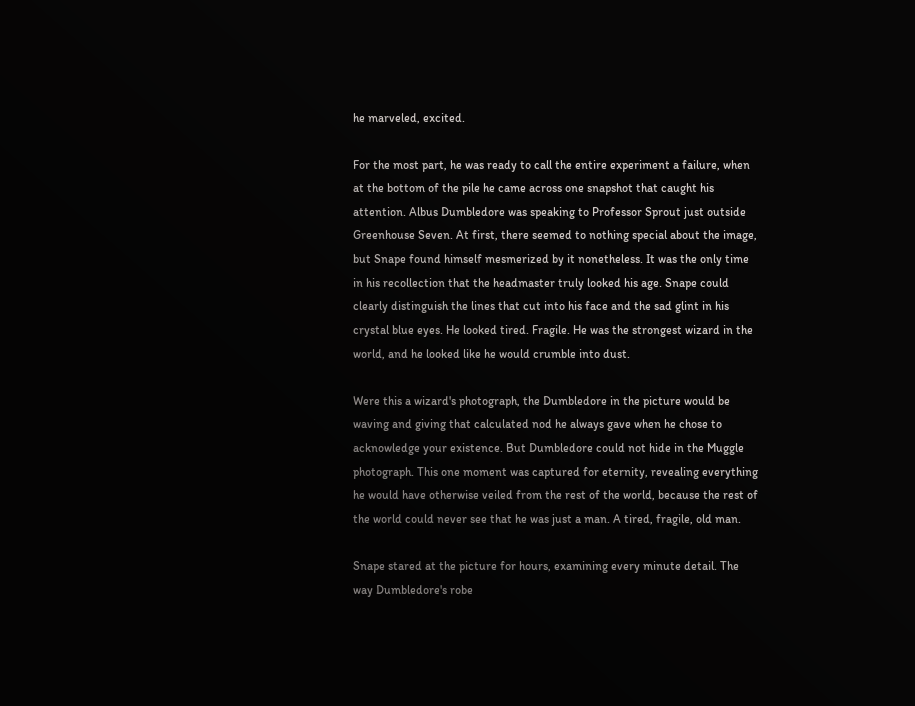he marveled, excited.

For the most part, he was ready to call the entire experiment a failure, when at the bottom of the pile he came across one snapshot that caught his attention. Albus Dumbledore was speaking to Professor Sprout just outside Greenhouse Seven. At first, there seemed to nothing special about the image, but Snape found himself mesmerized by it nonetheless. It was the only time in his recollection that the headmaster truly looked his age. Snape could clearly distinguish the lines that cut into his face and the sad glint in his crystal blue eyes. He looked tired. Fragile. He was the strongest wizard in the world, and he looked like he would crumble into dust.

Were this a wizard's photograph, the Dumbledore in the picture would be waving and giving that calculated nod he always gave when he chose to acknowledge your existence. But Dumbledore could not hide in the Muggle photograph. This one moment was captured for eternity, revealing everything he would have otherwise veiled from the rest of the world, because the rest of the world could never see that he was just a man. A tired, fragile, old man.

Snape stared at the picture for hours, examining every minute detail. The way Dumbledore's robe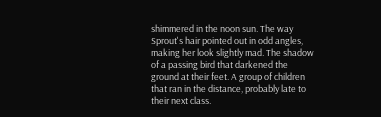shimmered in the noon sun. The way Sprout's hair pointed out in odd angles, making her look slightly mad. The shadow of a passing bird that darkened the ground at their feet. A group of children that ran in the distance, probably late to their next class.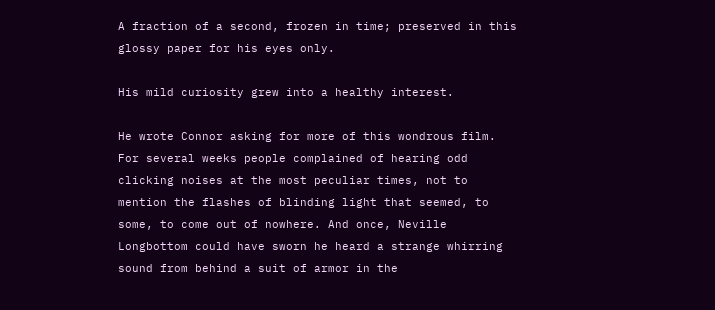A fraction of a second, frozen in time; preserved in this glossy paper for his eyes only.

His mild curiosity grew into a healthy interest.

He wrote Connor asking for more of this wondrous film. For several weeks people complained of hearing odd clicking noises at the most peculiar times, not to mention the flashes of blinding light that seemed, to some, to come out of nowhere. And once, Neville Longbottom could have sworn he heard a strange whirring sound from behind a suit of armor in the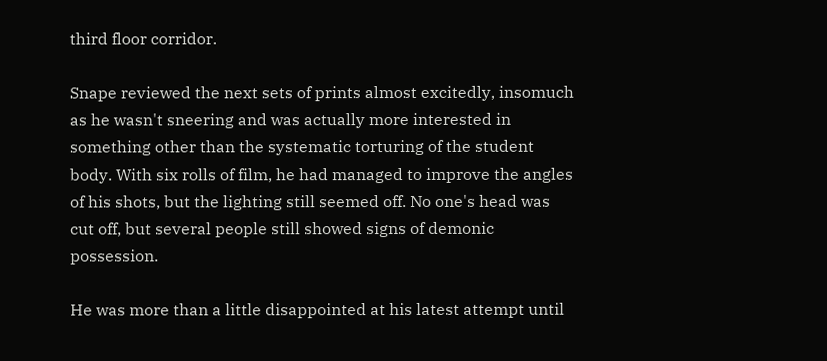third floor corridor.

Snape reviewed the next sets of prints almost excitedly, insomuch as he wasn't sneering and was actually more interested in something other than the systematic torturing of the student body. With six rolls of film, he had managed to improve the angles of his shots, but the lighting still seemed off. No one's head was cut off, but several people still showed signs of demonic possession.

He was more than a little disappointed at his latest attempt until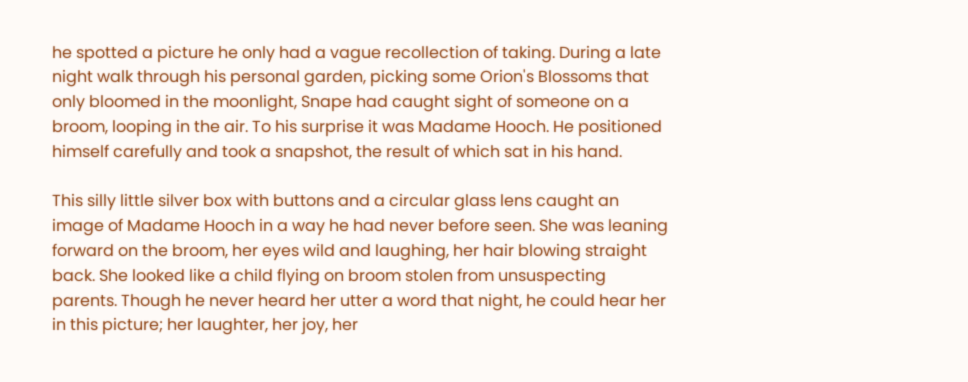he spotted a picture he only had a vague recollection of taking. During a late night walk through his personal garden, picking some Orion's Blossoms that only bloomed in the moonlight, Snape had caught sight of someone on a broom, looping in the air. To his surprise it was Madame Hooch. He positioned himself carefully and took a snapshot, the result of which sat in his hand.

This silly little silver box with buttons and a circular glass lens caught an image of Madame Hooch in a way he had never before seen. She was leaning forward on the broom, her eyes wild and laughing, her hair blowing straight back. She looked like a child flying on broom stolen from unsuspecting parents. Though he never heard her utter a word that night, he could hear her in this picture; her laughter, her joy, her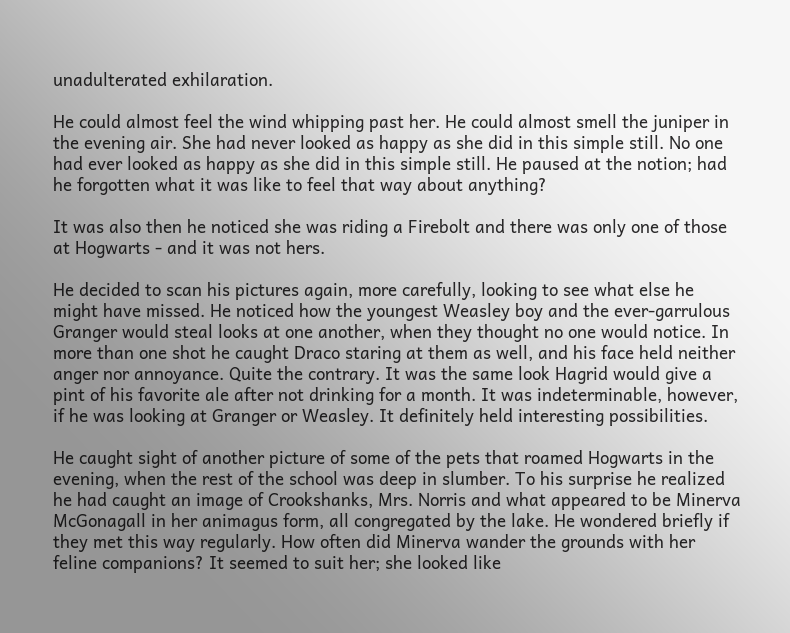unadulterated exhilaration.

He could almost feel the wind whipping past her. He could almost smell the juniper in the evening air. She had never looked as happy as she did in this simple still. No one had ever looked as happy as she did in this simple still. He paused at the notion; had he forgotten what it was like to feel that way about anything?

It was also then he noticed she was riding a Firebolt and there was only one of those at Hogwarts - and it was not hers.

He decided to scan his pictures again, more carefully, looking to see what else he might have missed. He noticed how the youngest Weasley boy and the ever-garrulous Granger would steal looks at one another, when they thought no one would notice. In more than one shot he caught Draco staring at them as well, and his face held neither anger nor annoyance. Quite the contrary. It was the same look Hagrid would give a pint of his favorite ale after not drinking for a month. It was indeterminable, however, if he was looking at Granger or Weasley. It definitely held interesting possibilities.

He caught sight of another picture of some of the pets that roamed Hogwarts in the evening, when the rest of the school was deep in slumber. To his surprise he realized he had caught an image of Crookshanks, Mrs. Norris and what appeared to be Minerva McGonagall in her animagus form, all congregated by the lake. He wondered briefly if they met this way regularly. How often did Minerva wander the grounds with her feline companions? It seemed to suit her; she looked like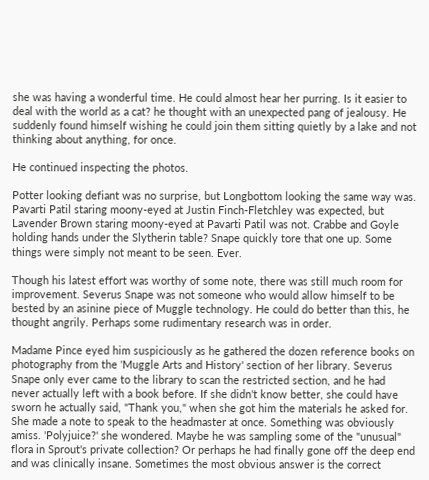she was having a wonderful time. He could almost hear her purring. Is it easier to deal with the world as a cat? he thought with an unexpected pang of jealousy. He suddenly found himself wishing he could join them sitting quietly by a lake and not thinking about anything, for once.

He continued inspecting the photos.

Potter looking defiant was no surprise, but Longbottom looking the same way was. Pavarti Patil staring moony-eyed at Justin Finch-Fletchley was expected, but Lavender Brown staring moony-eyed at Pavarti Patil was not. Crabbe and Goyle holding hands under the Slytherin table? Snape quickly tore that one up. Some things were simply not meant to be seen. Ever.

Though his latest effort was worthy of some note, there was still much room for improvement. Severus Snape was not someone who would allow himself to be bested by an asinine piece of Muggle technology. He could do better than this, he thought angrily. Perhaps some rudimentary research was in order.

Madame Pince eyed him suspiciously as he gathered the dozen reference books on photography from the 'Muggle Arts and History' section of her library. Severus Snape only ever came to the library to scan the restricted section, and he had never actually left with a book before. If she didn't know better, she could have sworn he actually said, "Thank you," when she got him the materials he asked for. She made a note to speak to the headmaster at once. Something was obviously amiss. 'Polyjuice?' she wondered. Maybe he was sampling some of the "unusual" flora in Sprout's private collection? Or perhaps he had finally gone off the deep end and was clinically insane. Sometimes the most obvious answer is the correct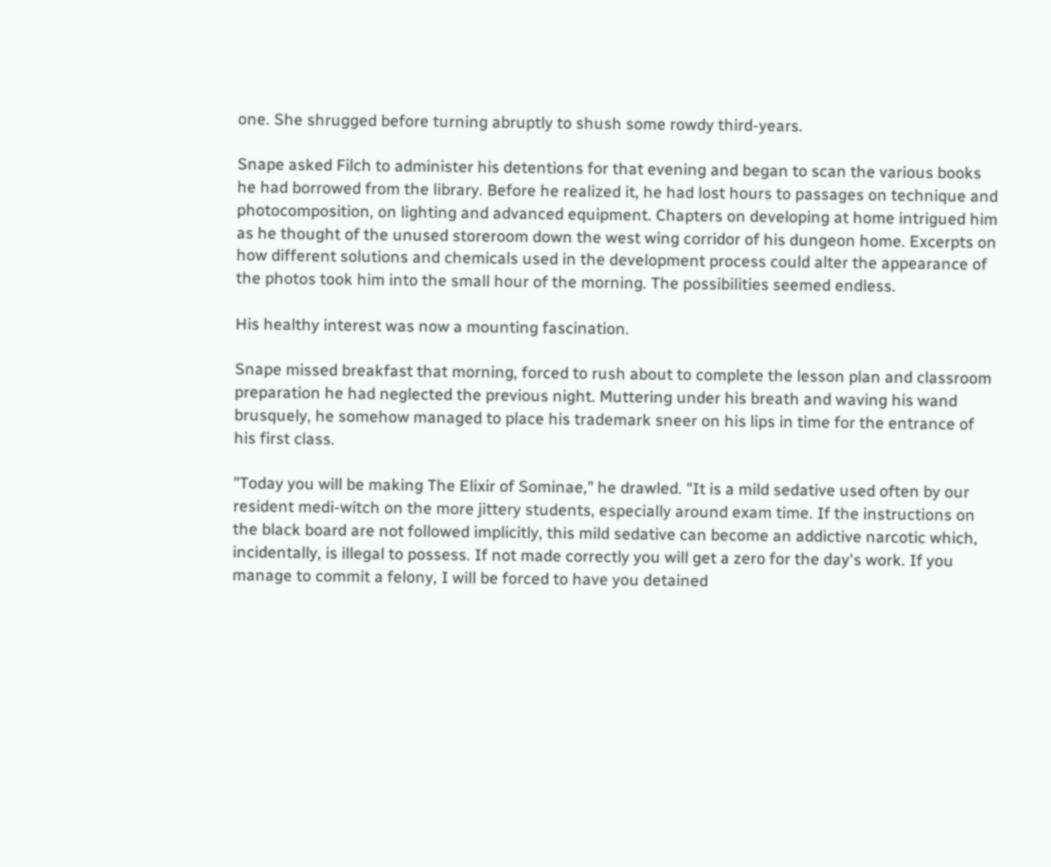one. She shrugged before turning abruptly to shush some rowdy third-years.

Snape asked Filch to administer his detentions for that evening and began to scan the various books he had borrowed from the library. Before he realized it, he had lost hours to passages on technique and photocomposition, on lighting and advanced equipment. Chapters on developing at home intrigued him as he thought of the unused storeroom down the west wing corridor of his dungeon home. Excerpts on how different solutions and chemicals used in the development process could alter the appearance of the photos took him into the small hour of the morning. The possibilities seemed endless.

His healthy interest was now a mounting fascination.

Snape missed breakfast that morning, forced to rush about to complete the lesson plan and classroom preparation he had neglected the previous night. Muttering under his breath and waving his wand brusquely, he somehow managed to place his trademark sneer on his lips in time for the entrance of his first class.

"Today you will be making The Elixir of Sominae," he drawled. "It is a mild sedative used often by our resident medi-witch on the more jittery students, especially around exam time. If the instructions on the black board are not followed implicitly, this mild sedative can become an addictive narcotic which, incidentally, is illegal to possess. If not made correctly you will get a zero for the day's work. If you manage to commit a felony, I will be forced to have you detained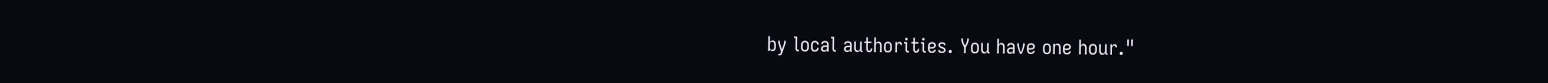by local authorities. You have one hour."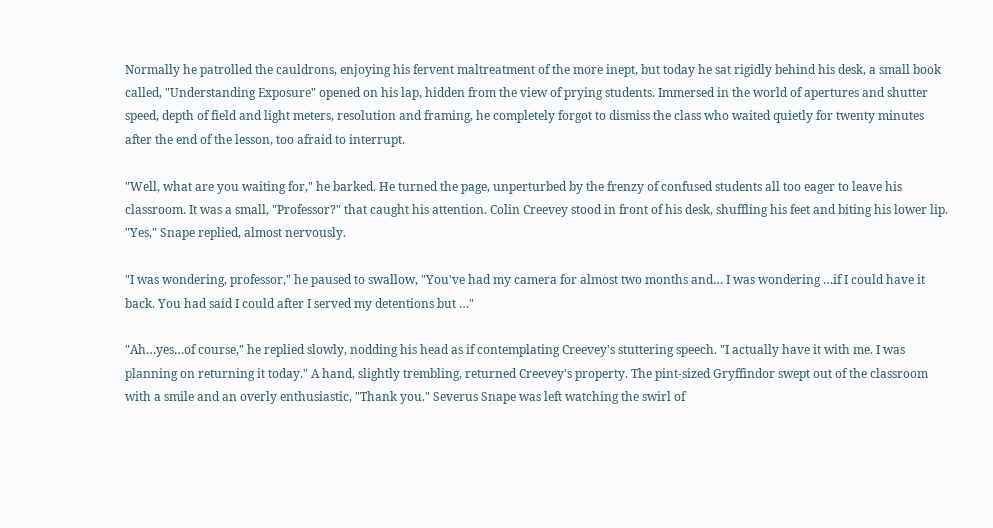Normally he patrolled the cauldrons, enjoying his fervent maltreatment of the more inept, but today he sat rigidly behind his desk, a small book called, "Understanding Exposure" opened on his lap, hidden from the view of prying students. Immersed in the world of apertures and shutter speed, depth of field and light meters, resolution and framing, he completely forgot to dismiss the class who waited quietly for twenty minutes after the end of the lesson, too afraid to interrupt.

"Well, what are you waiting for," he barked. He turned the page, unperturbed by the frenzy of confused students all too eager to leave his classroom. It was a small, "Professor?" that caught his attention. Colin Creevey stood in front of his desk, shuffling his feet and biting his lower lip. "Yes," Snape replied, almost nervously.

"I was wondering, professor," he paused to swallow, "You've had my camera for almost two months and… I was wondering …if I could have it back. You had said I could after I served my detentions but …"

"Ah…yes…of course," he replied slowly, nodding his head as if contemplating Creevey's stuttering speech. "I actually have it with me. I was planning on returning it today." A hand, slightly trembling, returned Creevey's property. The pint-sized Gryffindor swept out of the classroom with a smile and an overly enthusiastic, "Thank you." Severus Snape was left watching the swirl of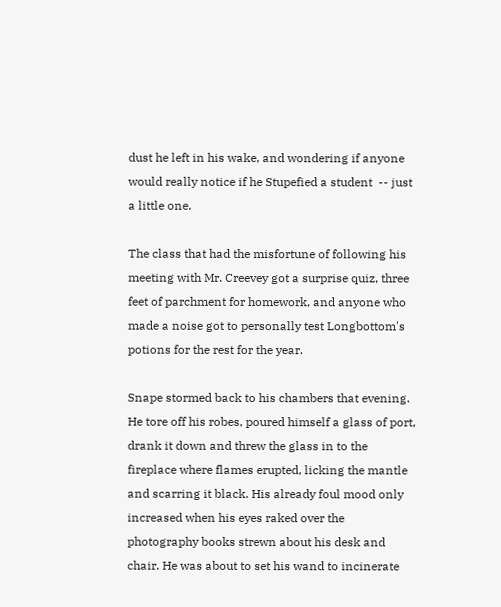dust he left in his wake, and wondering if anyone would really notice if he Stupefied a student  -- just a little one.

The class that had the misfortune of following his meeting with Mr. Creevey got a surprise quiz, three feet of parchment for homework, and anyone who made a noise got to personally test Longbottom's potions for the rest for the year.

Snape stormed back to his chambers that evening. He tore off his robes, poured himself a glass of port, drank it down and threw the glass in to the fireplace where flames erupted, licking the mantle and scarring it black. His already foul mood only increased when his eyes raked over the photography books strewn about his desk and chair. He was about to set his wand to incinerate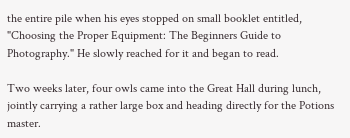the entire pile when his eyes stopped on small booklet entitled, "Choosing the Proper Equipment: The Beginners Guide to Photography." He slowly reached for it and began to read.

Two weeks later, four owls came into the Great Hall during lunch, jointly carrying a rather large box and heading directly for the Potions master.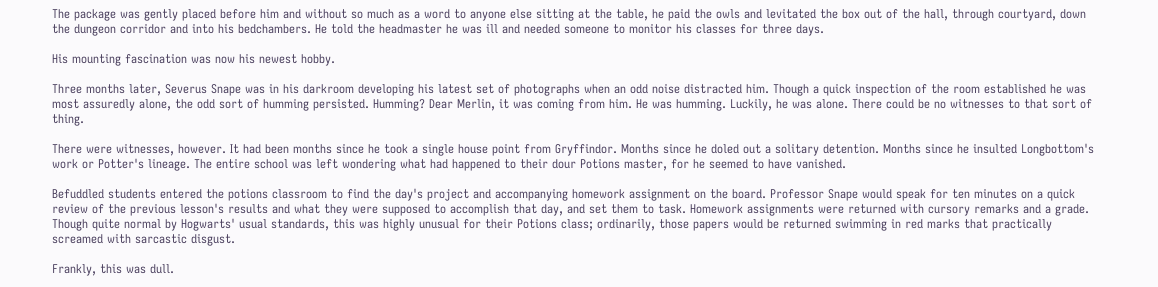The package was gently placed before him and without so much as a word to anyone else sitting at the table, he paid the owls and levitated the box out of the hall, through courtyard, down the dungeon corridor and into his bedchambers. He told the headmaster he was ill and needed someone to monitor his classes for three days.

His mounting fascination was now his newest hobby.

Three months later, Severus Snape was in his darkroom developing his latest set of photographs when an odd noise distracted him. Though a quick inspection of the room established he was most assuredly alone, the odd sort of humming persisted. Humming? Dear Merlin, it was coming from him. He was humming. Luckily, he was alone. There could be no witnesses to that sort of thing.

There were witnesses, however. It had been months since he took a single house point from Gryffindor. Months since he doled out a solitary detention. Months since he insulted Longbottom's work or Potter's lineage. The entire school was left wondering what had happened to their dour Potions master, for he seemed to have vanished.

Befuddled students entered the potions classroom to find the day's project and accompanying homework assignment on the board. Professor Snape would speak for ten minutes on a quick review of the previous lesson's results and what they were supposed to accomplish that day, and set them to task. Homework assignments were returned with cursory remarks and a grade. Though quite normal by Hogwarts' usual standards, this was highly unusual for their Potions class; ordinarily, those papers would be returned swimming in red marks that practically screamed with sarcastic disgust.

Frankly, this was dull.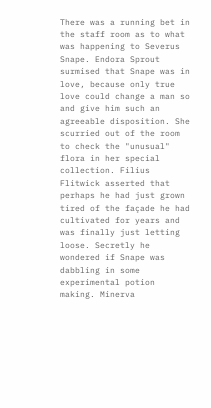There was a running bet in the staff room as to what was happening to Severus Snape. Endora Sprout surmised that Snape was in love, because only true love could change a man so and give him such an agreeable disposition. She scurried out of the room to check the "unusual" flora in her special collection. Filius Flitwick asserted that perhaps he had just grown tired of the façade he had cultivated for years and was finally just letting loose. Secretly he wondered if Snape was dabbling in some experimental potion making. Minerva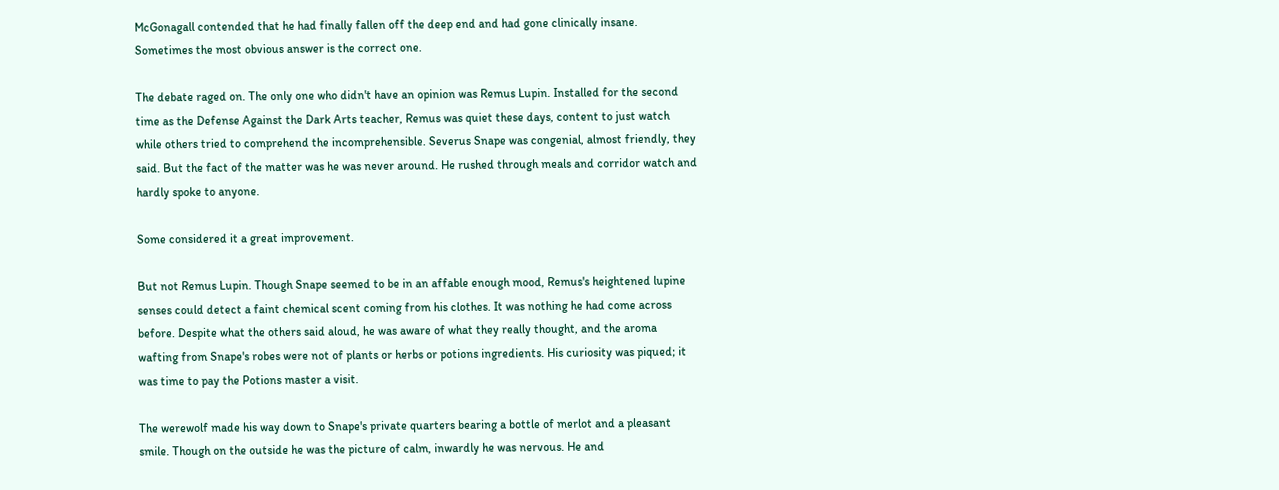McGonagall contended that he had finally fallen off the deep end and had gone clinically insane. Sometimes the most obvious answer is the correct one.

The debate raged on. The only one who didn't have an opinion was Remus Lupin. Installed for the second time as the Defense Against the Dark Arts teacher, Remus was quiet these days, content to just watch while others tried to comprehend the incomprehensible. Severus Snape was congenial, almost friendly, they said. But the fact of the matter was he was never around. He rushed through meals and corridor watch and hardly spoke to anyone.

Some considered it a great improvement.

But not Remus Lupin. Though Snape seemed to be in an affable enough mood, Remus's heightened lupine senses could detect a faint chemical scent coming from his clothes. It was nothing he had come across before. Despite what the others said aloud, he was aware of what they really thought, and the aroma wafting from Snape's robes were not of plants or herbs or potions ingredients. His curiosity was piqued; it was time to pay the Potions master a visit.

The werewolf made his way down to Snape's private quarters bearing a bottle of merlot and a pleasant smile. Though on the outside he was the picture of calm, inwardly he was nervous. He and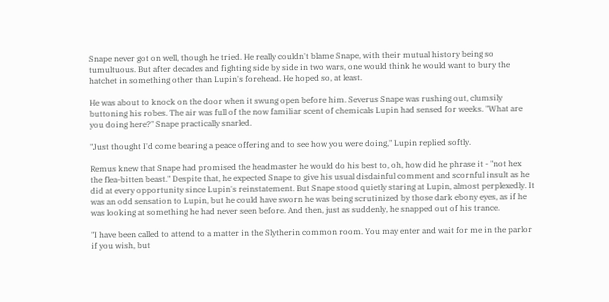Snape never got on well, though he tried. He really couldn't blame Snape, with their mutual history being so tumultuous. But after decades and fighting side by side in two wars, one would think he would want to bury the hatchet in something other than Lupin's forehead. He hoped so, at least.

He was about to knock on the door when it swung open before him. Severus Snape was rushing out, clumsily buttoning his robes. The air was full of the now familiar scent of chemicals Lupin had sensed for weeks. "What are you doing here?" Snape practically snarled.

"Just thought I'd come bearing a peace offering and to see how you were doing," Lupin replied softly.

Remus knew that Snape had promised the headmaster he would do his best to, oh, how did he phrase it - "not hex the flea-bitten beast." Despite that, he expected Snape to give his usual disdainful comment and scornful insult as he did at every opportunity since Lupin's reinstatement. But Snape stood quietly staring at Lupin, almost perplexedly. It was an odd sensation to Lupin, but he could have sworn he was being scrutinized by those dark ebony eyes, as if he was looking at something he had never seen before. And then, just as suddenly, he snapped out of his trance.

"I have been called to attend to a matter in the Slytherin common room. You may enter and wait for me in the parlor if you wish, but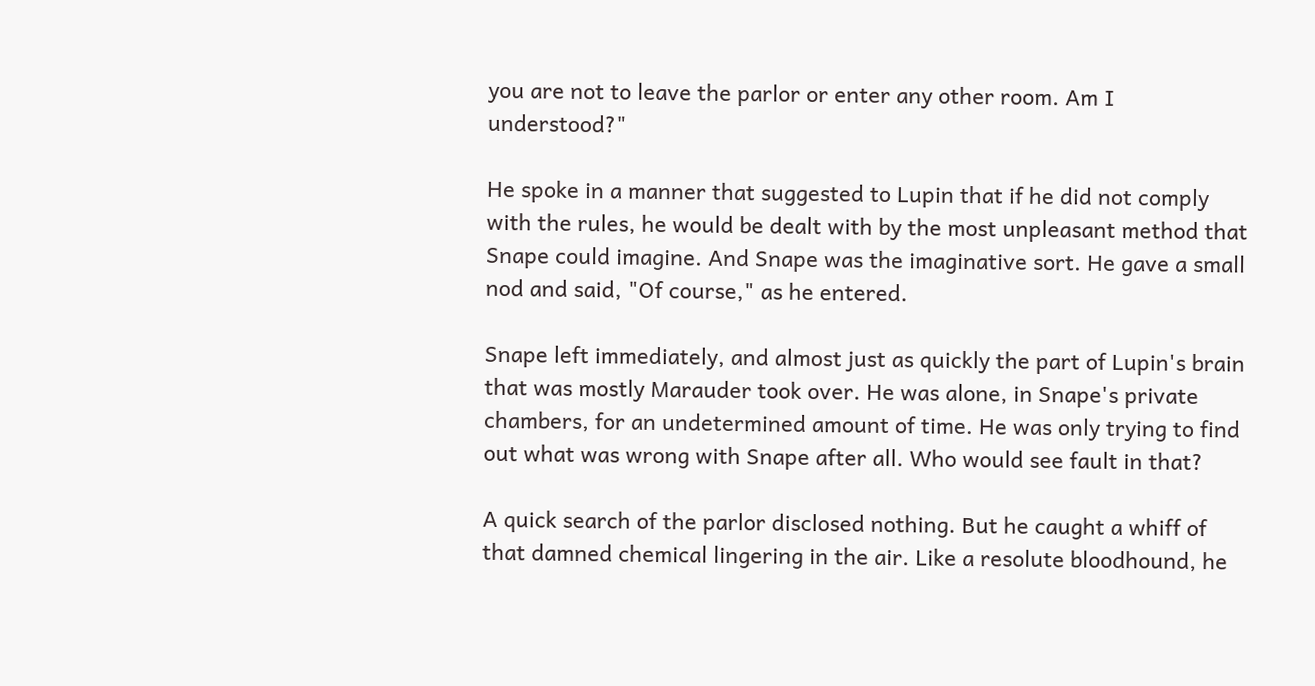you are not to leave the parlor or enter any other room. Am I understood?"

He spoke in a manner that suggested to Lupin that if he did not comply with the rules, he would be dealt with by the most unpleasant method that Snape could imagine. And Snape was the imaginative sort. He gave a small nod and said, "Of course," as he entered.

Snape left immediately, and almost just as quickly the part of Lupin's brain that was mostly Marauder took over. He was alone, in Snape's private chambers, for an undetermined amount of time. He was only trying to find out what was wrong with Snape after all. Who would see fault in that?

A quick search of the parlor disclosed nothing. But he caught a whiff of that damned chemical lingering in the air. Like a resolute bloodhound, he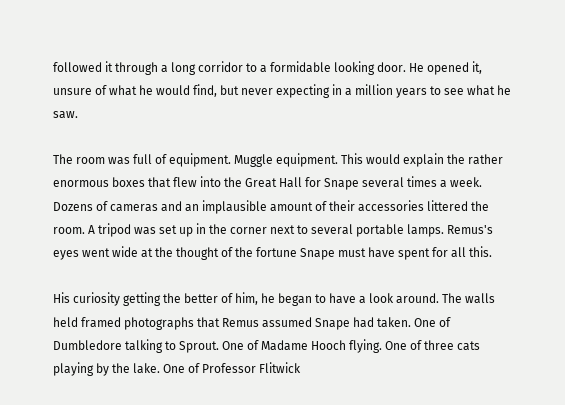followed it through a long corridor to a formidable looking door. He opened it, unsure of what he would find, but never expecting in a million years to see what he saw.

The room was full of equipment. Muggle equipment. This would explain the rather enormous boxes that flew into the Great Hall for Snape several times a week. Dozens of cameras and an implausible amount of their accessories littered the room. A tripod was set up in the corner next to several portable lamps. Remus's eyes went wide at the thought of the fortune Snape must have spent for all this.

His curiosity getting the better of him, he began to have a look around. The walls held framed photographs that Remus assumed Snape had taken. One of Dumbledore talking to Sprout. One of Madame Hooch flying. One of three cats playing by the lake. One of Professor Flitwick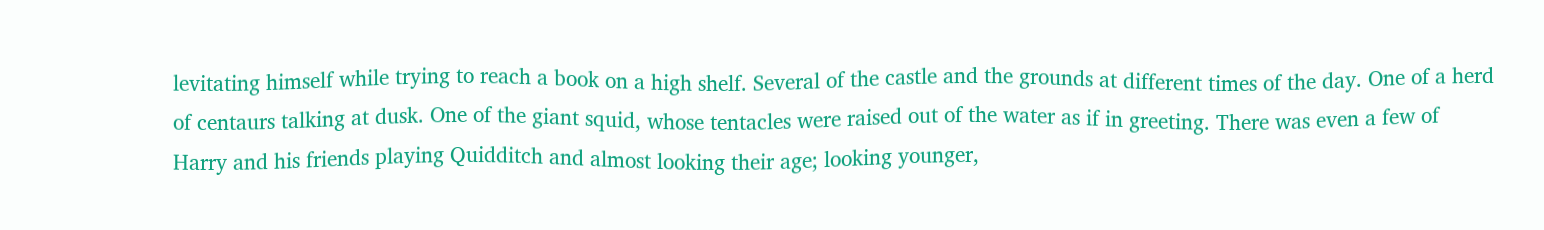levitating himself while trying to reach a book on a high shelf. Several of the castle and the grounds at different times of the day. One of a herd of centaurs talking at dusk. One of the giant squid, whose tentacles were raised out of the water as if in greeting. There was even a few of Harry and his friends playing Quidditch and almost looking their age; looking younger,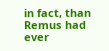in fact, than Remus had ever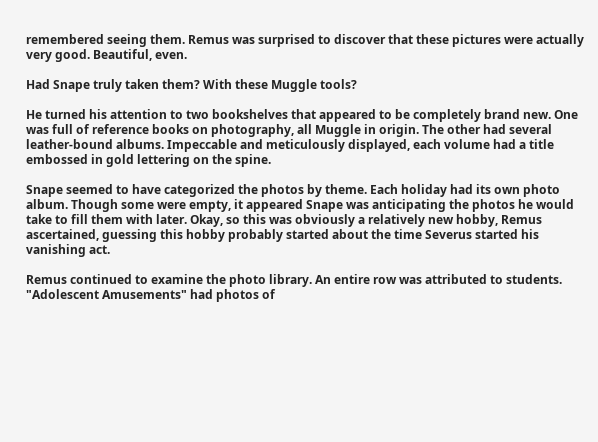remembered seeing them. Remus was surprised to discover that these pictures were actually very good. Beautiful, even.

Had Snape truly taken them? With these Muggle tools?

He turned his attention to two bookshelves that appeared to be completely brand new. One was full of reference books on photography, all Muggle in origin. The other had several leather-bound albums. Impeccable and meticulously displayed, each volume had a title embossed in gold lettering on the spine.

Snape seemed to have categorized the photos by theme. Each holiday had its own photo album. Though some were empty, it appeared Snape was anticipating the photos he would take to fill them with later. Okay, so this was obviously a relatively new hobby, Remus ascertained, guessing this hobby probably started about the time Severus started his vanishing act.

Remus continued to examine the photo library. An entire row was attributed to students. "Adolescent Amusements" had photos of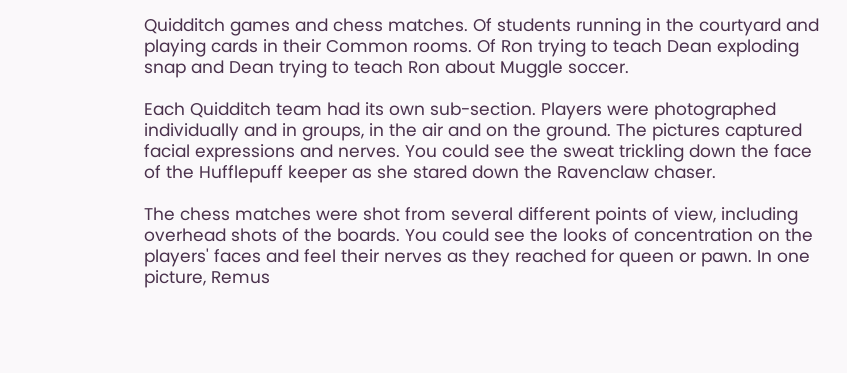Quidditch games and chess matches. Of students running in the courtyard and playing cards in their Common rooms. Of Ron trying to teach Dean exploding snap and Dean trying to teach Ron about Muggle soccer.

Each Quidditch team had its own sub-section. Players were photographed individually and in groups, in the air and on the ground. The pictures captured facial expressions and nerves. You could see the sweat trickling down the face of the Hufflepuff keeper as she stared down the Ravenclaw chaser.

The chess matches were shot from several different points of view, including overhead shots of the boards. You could see the looks of concentration on the players' faces and feel their nerves as they reached for queen or pawn. In one picture, Remus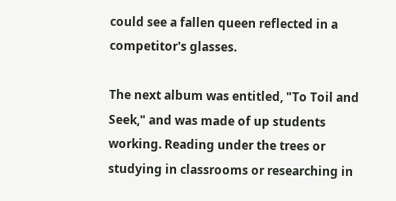could see a fallen queen reflected in a competitor's glasses.

The next album was entitled, "To Toil and Seek," and was made of up students working. Reading under the trees or studying in classrooms or researching in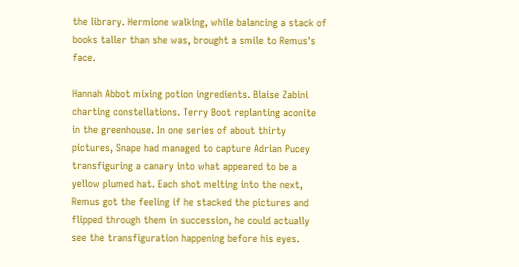the library. Hermione walking, while balancing a stack of books taller than she was, brought a smile to Remus's face.

Hannah Abbot mixing potion ingredients. Blaise Zabini charting constellations. Terry Boot replanting aconite in the greenhouse. In one series of about thirty pictures, Snape had managed to capture Adrian Pucey transfiguring a canary into what appeared to be a yellow plumed hat. Each shot melting into the next, Remus got the feeling if he stacked the pictures and flipped through them in succession, he could actually see the transfiguration happening before his eyes.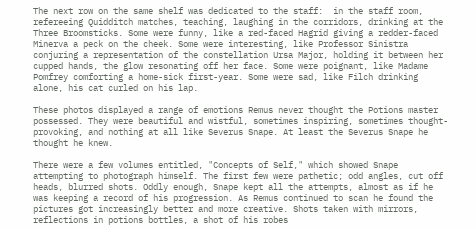The next row on the same shelf was dedicated to the staff:  in the staff room, refereeing Quidditch matches, teaching, laughing in the corridors, drinking at the Three Broomsticks. Some were funny, like a red-faced Hagrid giving a redder-faced Minerva a peck on the cheek. Some were interesting, like Professor Sinistra conjuring a representation of the constellation Ursa Major, holding it between her cupped hands, the glow resonating off her face. Some were poignant, like Madame Pomfrey comforting a home-sick first-year. Some were sad, like Filch drinking alone, his cat curled on his lap.

These photos displayed a range of emotions Remus never thought the Potions master possessed. They were beautiful and wistful, sometimes inspiring, sometimes thought-provoking, and nothing at all like Severus Snape. At least the Severus Snape he thought he knew.

There were a few volumes entitled, "Concepts of Self," which showed Snape attempting to photograph himself. The first few were pathetic; odd angles, cut off heads, blurred shots. Oddly enough, Snape kept all the attempts, almost as if he was keeping a record of his progression. As Remus continued to scan he found the pictures got increasingly better and more creative. Shots taken with mirrors, reflections in potions bottles, a shot of his robes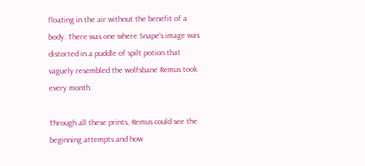floating in the air without the benefit of a body. There was one where Snape's image was distorted in a puddle of spilt potion that vaguely resembled the wolfsbane Remus took every month.

Through all these prints, Remus could see the beginning attempts and how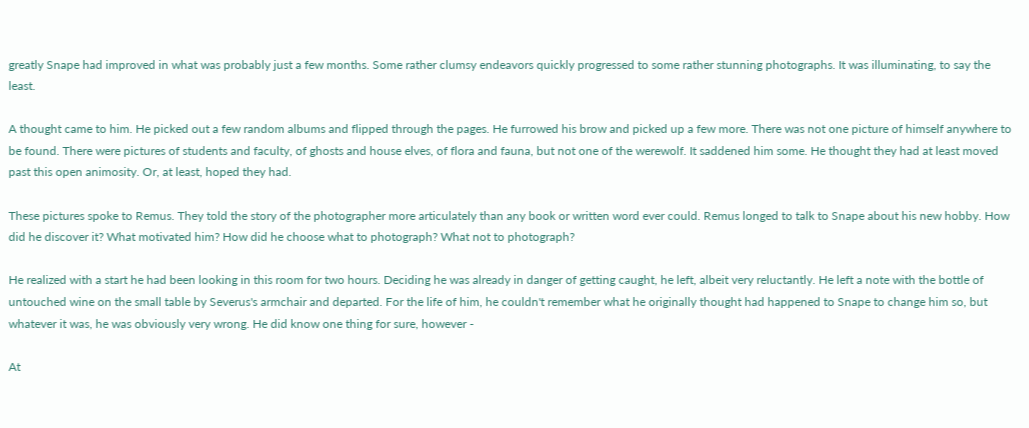greatly Snape had improved in what was probably just a few months. Some rather clumsy endeavors quickly progressed to some rather stunning photographs. It was illuminating, to say the least.

A thought came to him. He picked out a few random albums and flipped through the pages. He furrowed his brow and picked up a few more. There was not one picture of himself anywhere to be found. There were pictures of students and faculty, of ghosts and house elves, of flora and fauna, but not one of the werewolf. It saddened him some. He thought they had at least moved past this open animosity. Or, at least, hoped they had.

These pictures spoke to Remus. They told the story of the photographer more articulately than any book or written word ever could. Remus longed to talk to Snape about his new hobby. How did he discover it? What motivated him? How did he choose what to photograph? What not to photograph?

He realized with a start he had been looking in this room for two hours. Deciding he was already in danger of getting caught, he left, albeit very reluctantly. He left a note with the bottle of untouched wine on the small table by Severus's armchair and departed. For the life of him, he couldn't remember what he originally thought had happened to Snape to change him so, but whatever it was, he was obviously very wrong. He did know one thing for sure, however -

At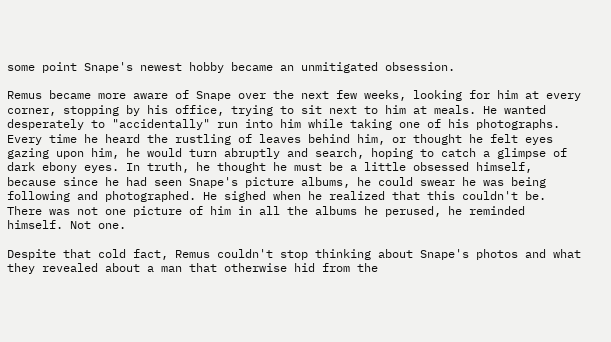some point Snape's newest hobby became an unmitigated obsession.

Remus became more aware of Snape over the next few weeks, looking for him at every corner, stopping by his office, trying to sit next to him at meals. He wanted desperately to "accidentally" run into him while taking one of his photographs. Every time he heard the rustling of leaves behind him, or thought he felt eyes gazing upon him, he would turn abruptly and search, hoping to catch a glimpse of dark ebony eyes. In truth, he thought he must be a little obsessed himself, because since he had seen Snape's picture albums, he could swear he was being following and photographed. He sighed when he realized that this couldn't be. There was not one picture of him in all the albums he perused, he reminded himself. Not one.

Despite that cold fact, Remus couldn't stop thinking about Snape's photos and what they revealed about a man that otherwise hid from the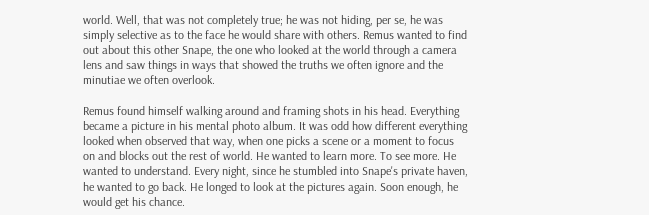world. Well, that was not completely true; he was not hiding, per se, he was simply selective as to the face he would share with others. Remus wanted to find out about this other Snape, the one who looked at the world through a camera lens and saw things in ways that showed the truths we often ignore and the minutiae we often overlook.

Remus found himself walking around and framing shots in his head. Everything became a picture in his mental photo album. It was odd how different everything looked when observed that way, when one picks a scene or a moment to focus on and blocks out the rest of world. He wanted to learn more. To see more. He wanted to understand. Every night, since he stumbled into Snape's private haven, he wanted to go back. He longed to look at the pictures again. Soon enough, he would get his chance.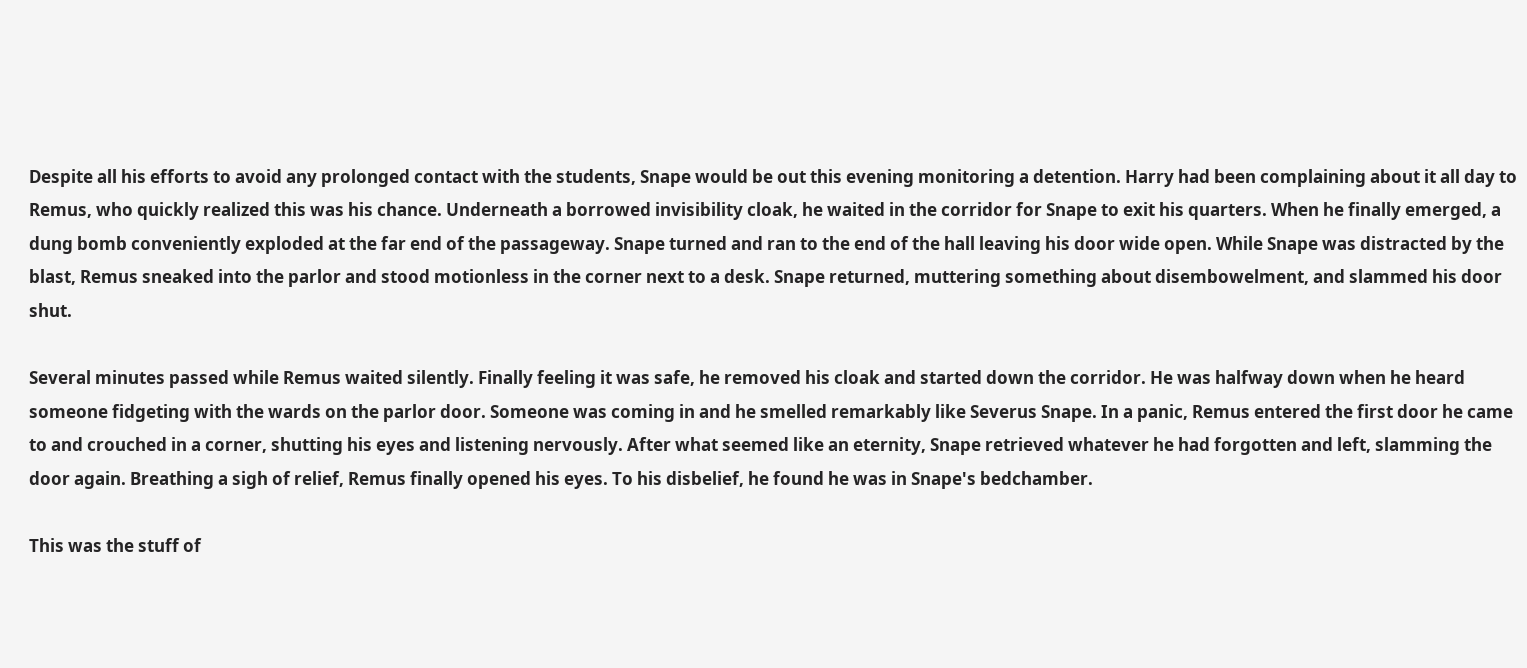Despite all his efforts to avoid any prolonged contact with the students, Snape would be out this evening monitoring a detention. Harry had been complaining about it all day to Remus, who quickly realized this was his chance. Underneath a borrowed invisibility cloak, he waited in the corridor for Snape to exit his quarters. When he finally emerged, a dung bomb conveniently exploded at the far end of the passageway. Snape turned and ran to the end of the hall leaving his door wide open. While Snape was distracted by the blast, Remus sneaked into the parlor and stood motionless in the corner next to a desk. Snape returned, muttering something about disembowelment, and slammed his door shut.

Several minutes passed while Remus waited silently. Finally feeling it was safe, he removed his cloak and started down the corridor. He was halfway down when he heard someone fidgeting with the wards on the parlor door. Someone was coming in and he smelled remarkably like Severus Snape. In a panic, Remus entered the first door he came to and crouched in a corner, shutting his eyes and listening nervously. After what seemed like an eternity, Snape retrieved whatever he had forgotten and left, slamming the door again. Breathing a sigh of relief, Remus finally opened his eyes. To his disbelief, he found he was in Snape's bedchamber.

This was the stuff of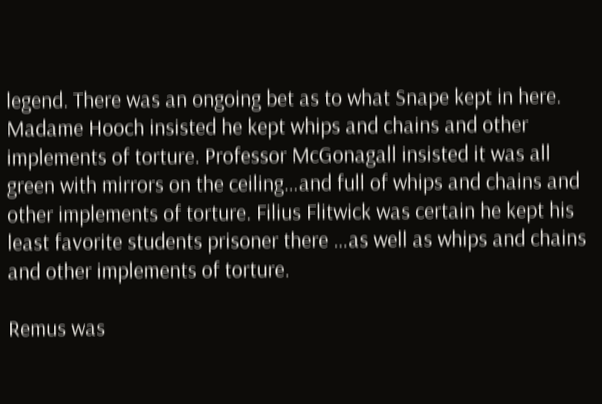legend. There was an ongoing bet as to what Snape kept in here. Madame Hooch insisted he kept whips and chains and other implements of torture. Professor McGonagall insisted it was all green with mirrors on the ceiling…and full of whips and chains and other implements of torture. Filius Flitwick was certain he kept his least favorite students prisoner there …as well as whips and chains and other implements of torture.

Remus was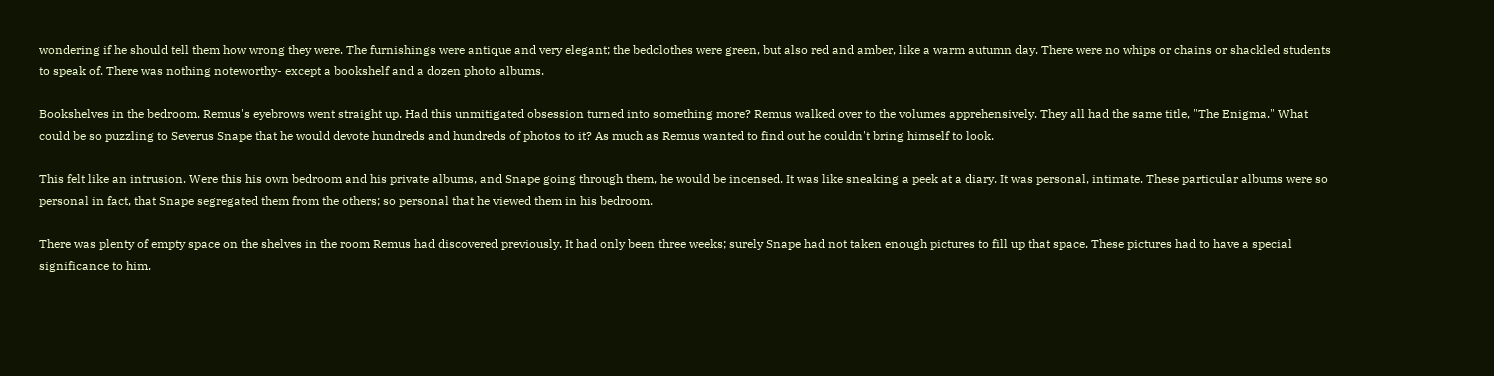wondering if he should tell them how wrong they were. The furnishings were antique and very elegant; the bedclothes were green, but also red and amber, like a warm autumn day. There were no whips or chains or shackled students to speak of. There was nothing noteworthy- except a bookshelf and a dozen photo albums.

Bookshelves in the bedroom. Remus's eyebrows went straight up. Had this unmitigated obsession turned into something more? Remus walked over to the volumes apprehensively. They all had the same title, "The Enigma." What could be so puzzling to Severus Snape that he would devote hundreds and hundreds of photos to it? As much as Remus wanted to find out he couldn't bring himself to look.

This felt like an intrusion. Were this his own bedroom and his private albums, and Snape going through them, he would be incensed. It was like sneaking a peek at a diary. It was personal, intimate. These particular albums were so personal in fact, that Snape segregated them from the others; so personal that he viewed them in his bedroom.

There was plenty of empty space on the shelves in the room Remus had discovered previously. It had only been three weeks; surely Snape had not taken enough pictures to fill up that space. These pictures had to have a special significance to him.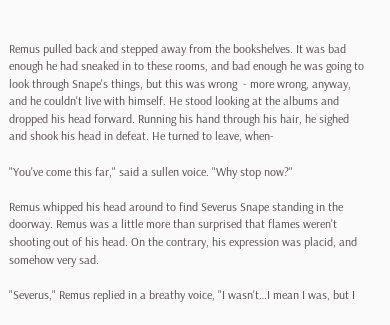Remus pulled back and stepped away from the bookshelves. It was bad enough he had sneaked in to these rooms, and bad enough he was going to look through Snape's things, but this was wrong  - more wrong, anyway, and he couldn't live with himself. He stood looking at the albums and dropped his head forward. Running his hand through his hair, he sighed and shook his head in defeat. He turned to leave, when-

"You've come this far," said a sullen voice. "Why stop now?"

Remus whipped his head around to find Severus Snape standing in the doorway. Remus was a little more than surprised that flames weren't shooting out of his head. On the contrary, his expression was placid, and somehow very sad.

"Severus," Remus replied in a breathy voice, "I wasn't…I mean I was, but I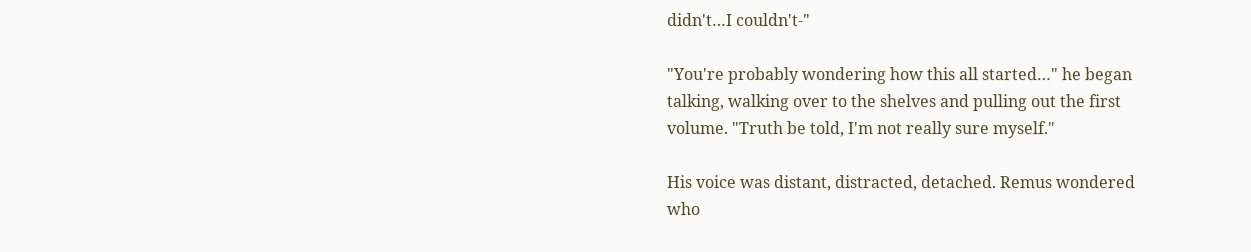didn't…I couldn't-"

"You're probably wondering how this all started…" he began talking, walking over to the shelves and pulling out the first volume. "Truth be told, I'm not really sure myself."

His voice was distant, distracted, detached. Remus wondered who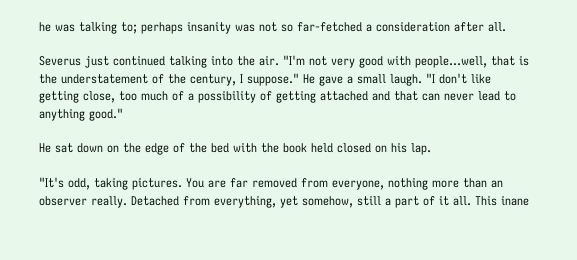he was talking to; perhaps insanity was not so far-fetched a consideration after all.

Severus just continued talking into the air. "I'm not very good with people…well, that is the understatement of the century, I suppose." He gave a small laugh. "I don't like getting close, too much of a possibility of getting attached and that can never lead to anything good."

He sat down on the edge of the bed with the book held closed on his lap.

"It's odd, taking pictures. You are far removed from everyone, nothing more than an observer really. Detached from everything, yet somehow, still a part of it all. This inane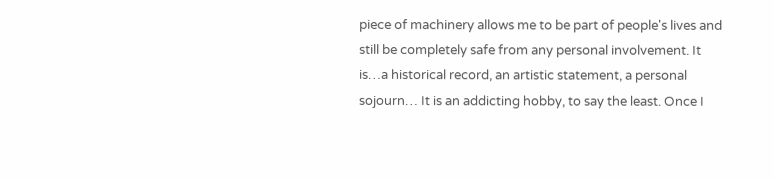piece of machinery allows me to be part of people's lives and still be completely safe from any personal involvement. It is…a historical record, an artistic statement, a personal sojourn… It is an addicting hobby, to say the least. Once I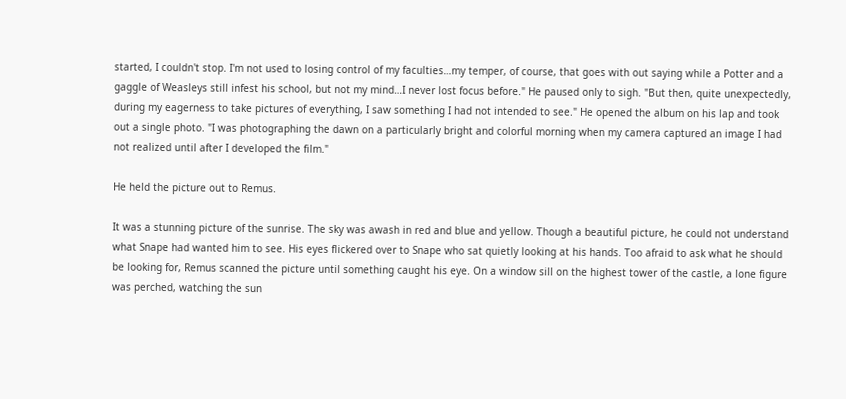started, I couldn't stop. I'm not used to losing control of my faculties…my temper, of course, that goes with out saying while a Potter and a gaggle of Weasleys still infest his school, but not my mind…I never lost focus before." He paused only to sigh. "But then, quite unexpectedly, during my eagerness to take pictures of everything, I saw something I had not intended to see." He opened the album on his lap and took out a single photo. "I was photographing the dawn on a particularly bright and colorful morning when my camera captured an image I had not realized until after I developed the film."

He held the picture out to Remus.

It was a stunning picture of the sunrise. The sky was awash in red and blue and yellow. Though a beautiful picture, he could not understand what Snape had wanted him to see. His eyes flickered over to Snape who sat quietly looking at his hands. Too afraid to ask what he should be looking for, Remus scanned the picture until something caught his eye. On a window sill on the highest tower of the castle, a lone figure was perched, watching the sun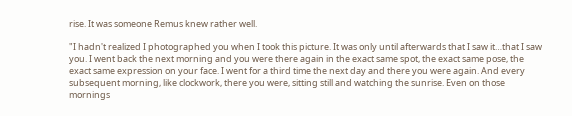rise. It was someone Remus knew rather well.

"I hadn't realized I photographed you when I took this picture. It was only until afterwards that I saw it…that I saw you. I went back the next morning and you were there again in the exact same spot, the exact same pose, the exact same expression on your face. I went for a third time the next day and there you were again. And every subsequent morning, like clockwork, there you were, sitting still and watching the sunrise. Even on those mornings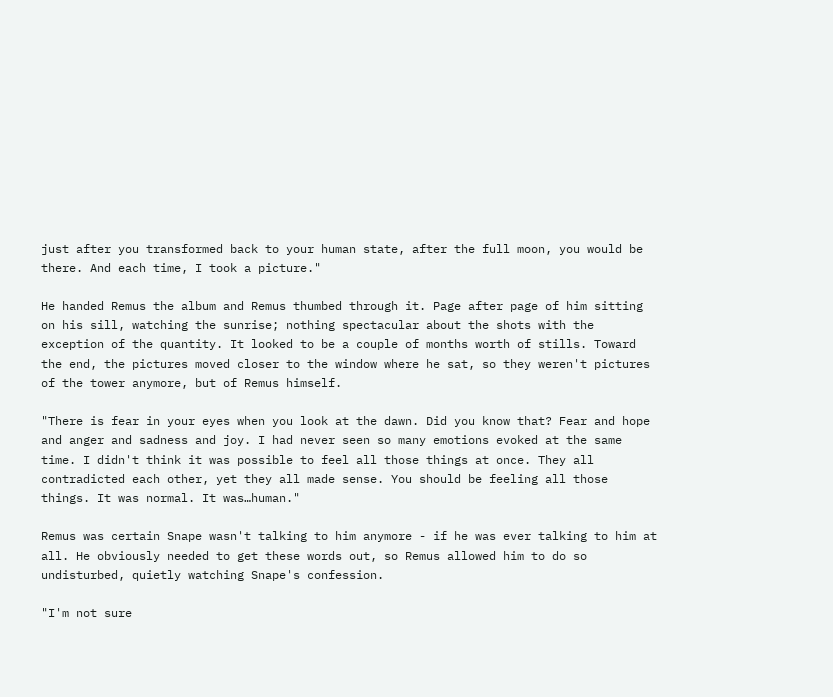just after you transformed back to your human state, after the full moon, you would be there. And each time, I took a picture."

He handed Remus the album and Remus thumbed through it. Page after page of him sitting on his sill, watching the sunrise; nothing spectacular about the shots with the exception of the quantity. It looked to be a couple of months worth of stills. Toward the end, the pictures moved closer to the window where he sat, so they weren't pictures of the tower anymore, but of Remus himself.

"There is fear in your eyes when you look at the dawn. Did you know that? Fear and hope and anger and sadness and joy. I had never seen so many emotions evoked at the same time. I didn't think it was possible to feel all those things at once. They all contradicted each other, yet they all made sense. You should be feeling all those things. It was normal. It was…human."

Remus was certain Snape wasn't talking to him anymore - if he was ever talking to him at all. He obviously needed to get these words out, so Remus allowed him to do so undisturbed, quietly watching Snape's confession.

"I'm not sure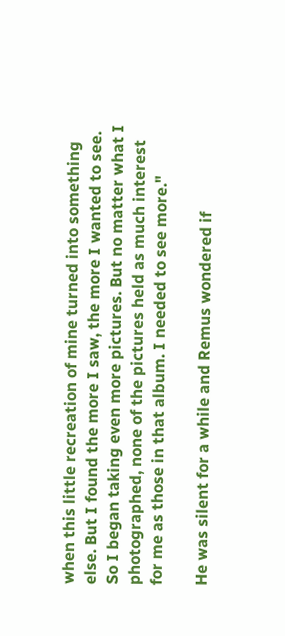when this little recreation of mine turned into something else. But I found the more I saw, the more I wanted to see. So I began taking even more pictures. But no matter what I photographed, none of the pictures held as much interest for me as those in that album. I needed to see more."

He was silent for a while and Remus wondered if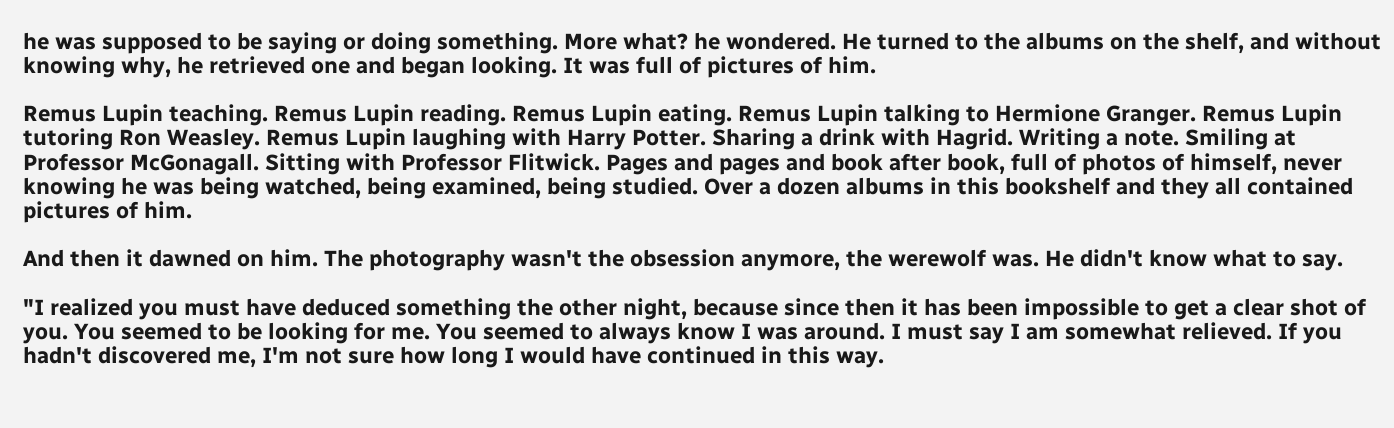he was supposed to be saying or doing something. More what? he wondered. He turned to the albums on the shelf, and without knowing why, he retrieved one and began looking. It was full of pictures of him.

Remus Lupin teaching. Remus Lupin reading. Remus Lupin eating. Remus Lupin talking to Hermione Granger. Remus Lupin tutoring Ron Weasley. Remus Lupin laughing with Harry Potter. Sharing a drink with Hagrid. Writing a note. Smiling at Professor McGonagall. Sitting with Professor Flitwick. Pages and pages and book after book, full of photos of himself, never knowing he was being watched, being examined, being studied. Over a dozen albums in this bookshelf and they all contained pictures of him.

And then it dawned on him. The photography wasn't the obsession anymore, the werewolf was. He didn't know what to say.

"I realized you must have deduced something the other night, because since then it has been impossible to get a clear shot of you. You seemed to be looking for me. You seemed to always know I was around. I must say I am somewhat relieved. If you hadn't discovered me, I'm not sure how long I would have continued in this way.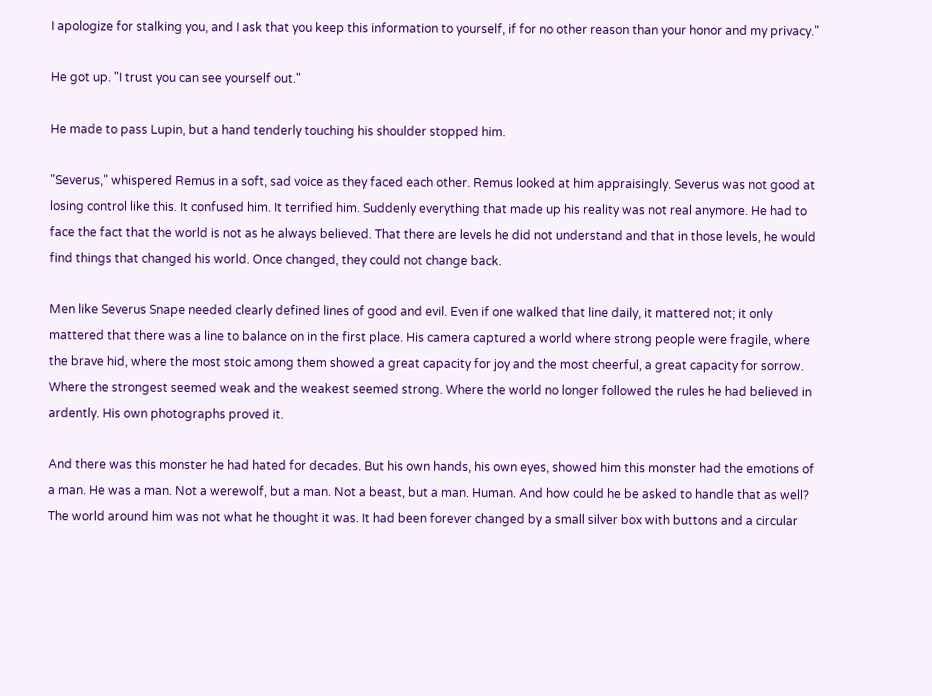I apologize for stalking you, and I ask that you keep this information to yourself, if for no other reason than your honor and my privacy."

He got up. "I trust you can see yourself out."

He made to pass Lupin, but a hand tenderly touching his shoulder stopped him.

"Severus," whispered Remus in a soft, sad voice as they faced each other. Remus looked at him appraisingly. Severus was not good at losing control like this. It confused him. It terrified him. Suddenly everything that made up his reality was not real anymore. He had to face the fact that the world is not as he always believed. That there are levels he did not understand and that in those levels, he would find things that changed his world. Once changed, they could not change back.

Men like Severus Snape needed clearly defined lines of good and evil. Even if one walked that line daily, it mattered not; it only mattered that there was a line to balance on in the first place. His camera captured a world where strong people were fragile, where the brave hid, where the most stoic among them showed a great capacity for joy and the most cheerful, a great capacity for sorrow. Where the strongest seemed weak and the weakest seemed strong. Where the world no longer followed the rules he had believed in ardently. His own photographs proved it.

And there was this monster he had hated for decades. But his own hands, his own eyes, showed him this monster had the emotions of a man. He was a man. Not a werewolf, but a man. Not a beast, but a man. Human. And how could he be asked to handle that as well? The world around him was not what he thought it was. It had been forever changed by a small silver box with buttons and a circular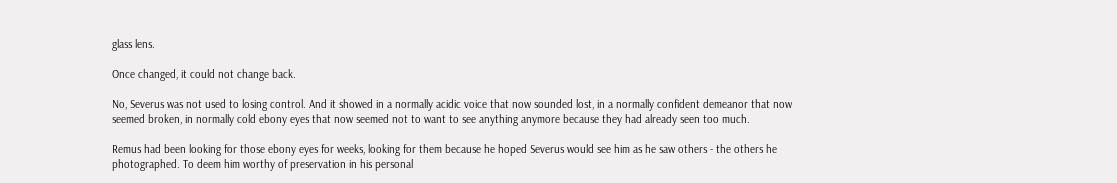glass lens.

Once changed, it could not change back.

No, Severus was not used to losing control. And it showed in a normally acidic voice that now sounded lost, in a normally confident demeanor that now seemed broken, in normally cold ebony eyes that now seemed not to want to see anything anymore because they had already seen too much.

Remus had been looking for those ebony eyes for weeks, looking for them because he hoped Severus would see him as he saw others - the others he photographed. To deem him worthy of preservation in his personal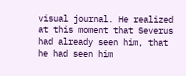visual journal. He realized at this moment that Severus had already seen him, that he had seen him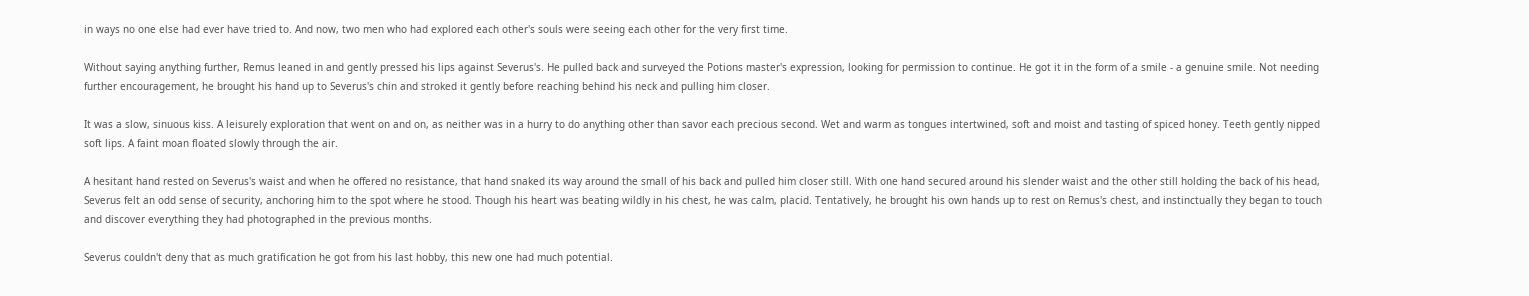in ways no one else had ever have tried to. And now, two men who had explored each other's souls were seeing each other for the very first time.

Without saying anything further, Remus leaned in and gently pressed his lips against Severus's. He pulled back and surveyed the Potions master's expression, looking for permission to continue. He got it in the form of a smile - a genuine smile. Not needing further encouragement, he brought his hand up to Severus's chin and stroked it gently before reaching behind his neck and pulling him closer.

It was a slow, sinuous kiss. A leisurely exploration that went on and on, as neither was in a hurry to do anything other than savor each precious second. Wet and warm as tongues intertwined, soft and moist and tasting of spiced honey. Teeth gently nipped soft lips. A faint moan floated slowly through the air.

A hesitant hand rested on Severus's waist and when he offered no resistance, that hand snaked its way around the small of his back and pulled him closer still. With one hand secured around his slender waist and the other still holding the back of his head, Severus felt an odd sense of security, anchoring him to the spot where he stood. Though his heart was beating wildly in his chest, he was calm, placid. Tentatively, he brought his own hands up to rest on Remus's chest, and instinctually they began to touch and discover everything they had photographed in the previous months.

Severus couldn't deny that as much gratification he got from his last hobby, this new one had much potential.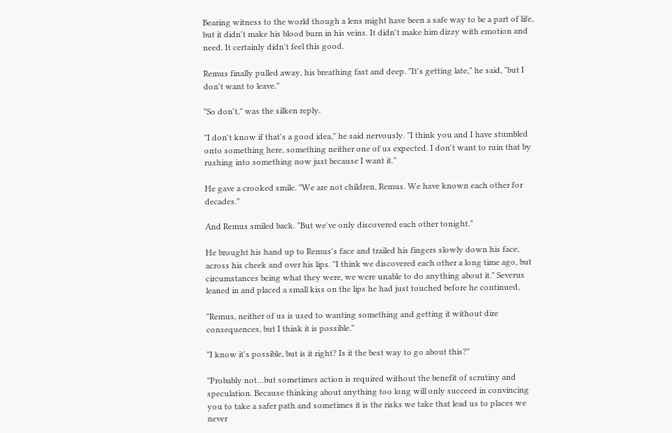Bearing witness to the world though a lens might have been a safe way to be a part of life, but it didn't make his blood burn in his veins. It didn't make him dizzy with emotion and need. It certainly didn't feel this good.

Remus finally pulled away, his breathing fast and deep. "It's getting late," he said, "but I don't want to leave."

"So don't," was the silken reply.

"I don't know if that's a good idea," he said nervously. "I think you and I have stumbled onto something here, something neither one of us expected. I don't want to ruin that by rushing into something now just because I want it."

He gave a crooked smile. "We are not children, Remus. We have known each other for decades."

And Remus smiled back. "But we've only discovered each other tonight."

He brought his hand up to Remus's face and trailed his fingers slowly down his face, across his cheek and over his lips. "I think we discovered each other a long time ago, but circumstances being what they were, we were unable to do anything about it." Severus leaned in and placed a small kiss on the lips he had just touched before he continued,

"Remus, neither of us is used to wanting something and getting it without dire consequences, but I think it is possible."

"I know it's possible, but is it right? Is it the best way to go about this?"

"Probably not…but sometimes action is required without the benefit of scrutiny and speculation. Because thinking about anything too long will only succeed in convincing you to take a safer path and sometimes it is the risks we take that lead us to places we never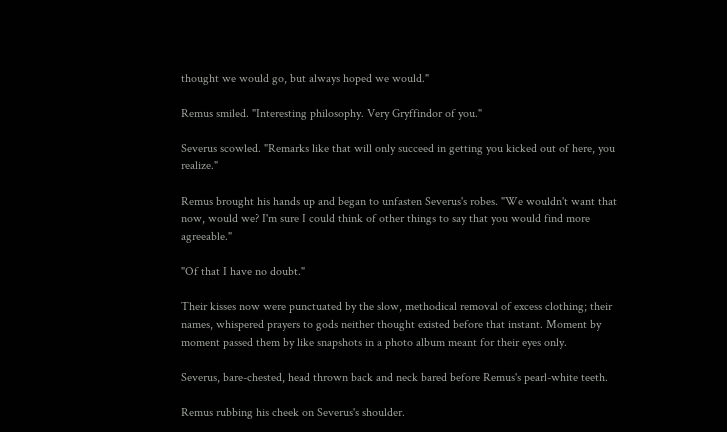thought we would go, but always hoped we would."

Remus smiled. "Interesting philosophy. Very Gryffindor of you."

Severus scowled. "Remarks like that will only succeed in getting you kicked out of here, you realize."

Remus brought his hands up and began to unfasten Severus's robes. "We wouldn't want that now, would we? I'm sure I could think of other things to say that you would find more agreeable."

"Of that I have no doubt."

Their kisses now were punctuated by the slow, methodical removal of excess clothing; their names, whispered prayers to gods neither thought existed before that instant. Moment by moment passed them by like snapshots in a photo album meant for their eyes only.

Severus, bare-chested, head thrown back and neck bared before Remus's pearl-white teeth.

Remus rubbing his cheek on Severus's shoulder.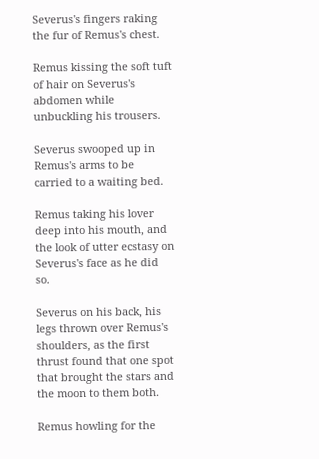Severus's fingers raking the fur of Remus's chest.

Remus kissing the soft tuft of hair on Severus's abdomen while unbuckling his trousers.

Severus swooped up in Remus's arms to be carried to a waiting bed.

Remus taking his lover deep into his mouth, and the look of utter ecstasy on Severus's face as he did so.

Severus on his back, his legs thrown over Remus's shoulders, as the first thrust found that one spot that brought the stars and the moon to them both.

Remus howling for the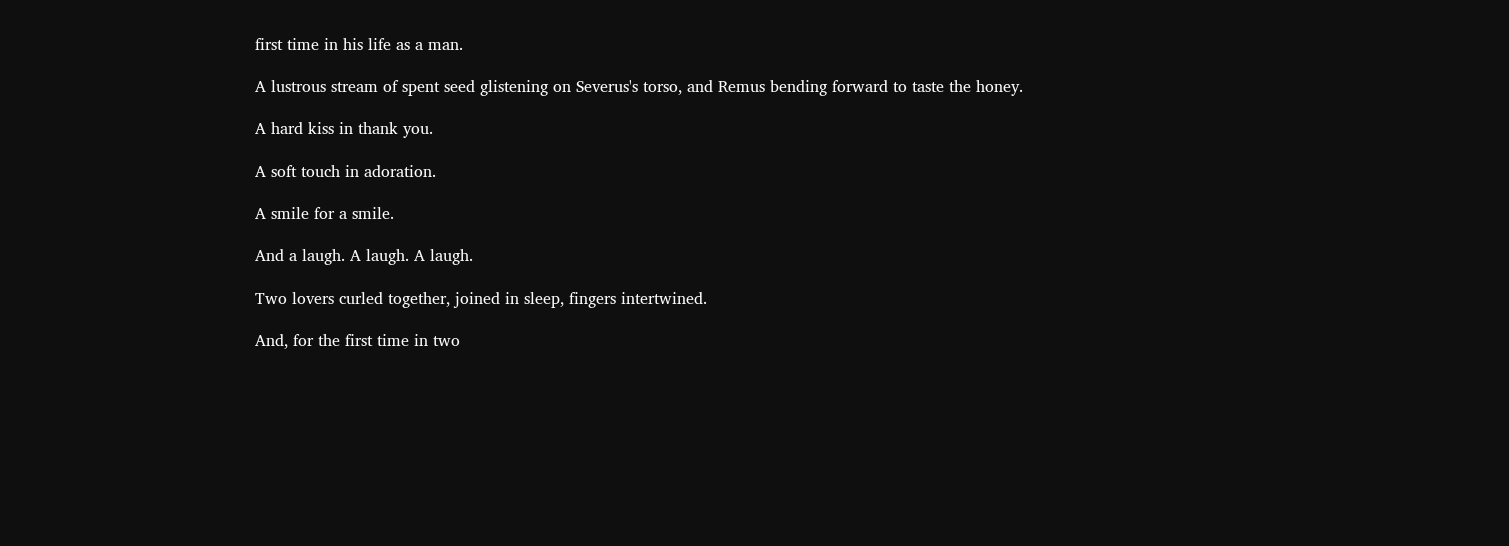first time in his life as a man.

A lustrous stream of spent seed glistening on Severus's torso, and Remus bending forward to taste the honey.

A hard kiss in thank you.

A soft touch in adoration.

A smile for a smile.

And a laugh. A laugh. A laugh.

Two lovers curled together, joined in sleep, fingers intertwined.

And, for the first time in two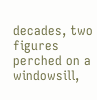decades, two figures perched on a windowsill,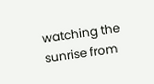watching the sunrise from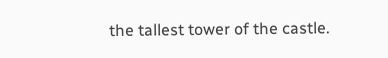the tallest tower of the castle.